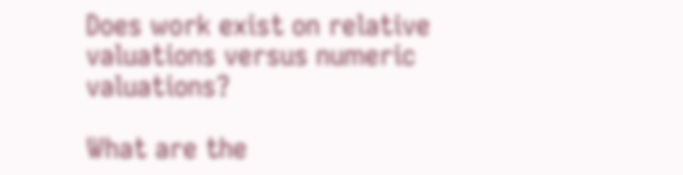Does work exist on relative valuations versus numeric valuations?

What are the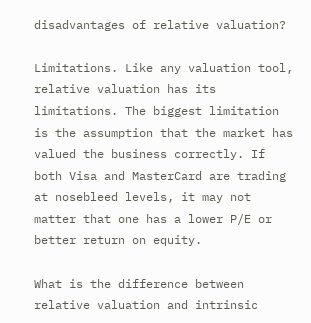disadvantages of relative valuation?

Limitations. Like any valuation tool, relative valuation has its limitations. The biggest limitation is the assumption that the market has valued the business correctly. If both Visa and MasterCard are trading at nosebleed levels, it may not matter that one has a lower P/E or better return on equity.

What is the difference between relative valuation and intrinsic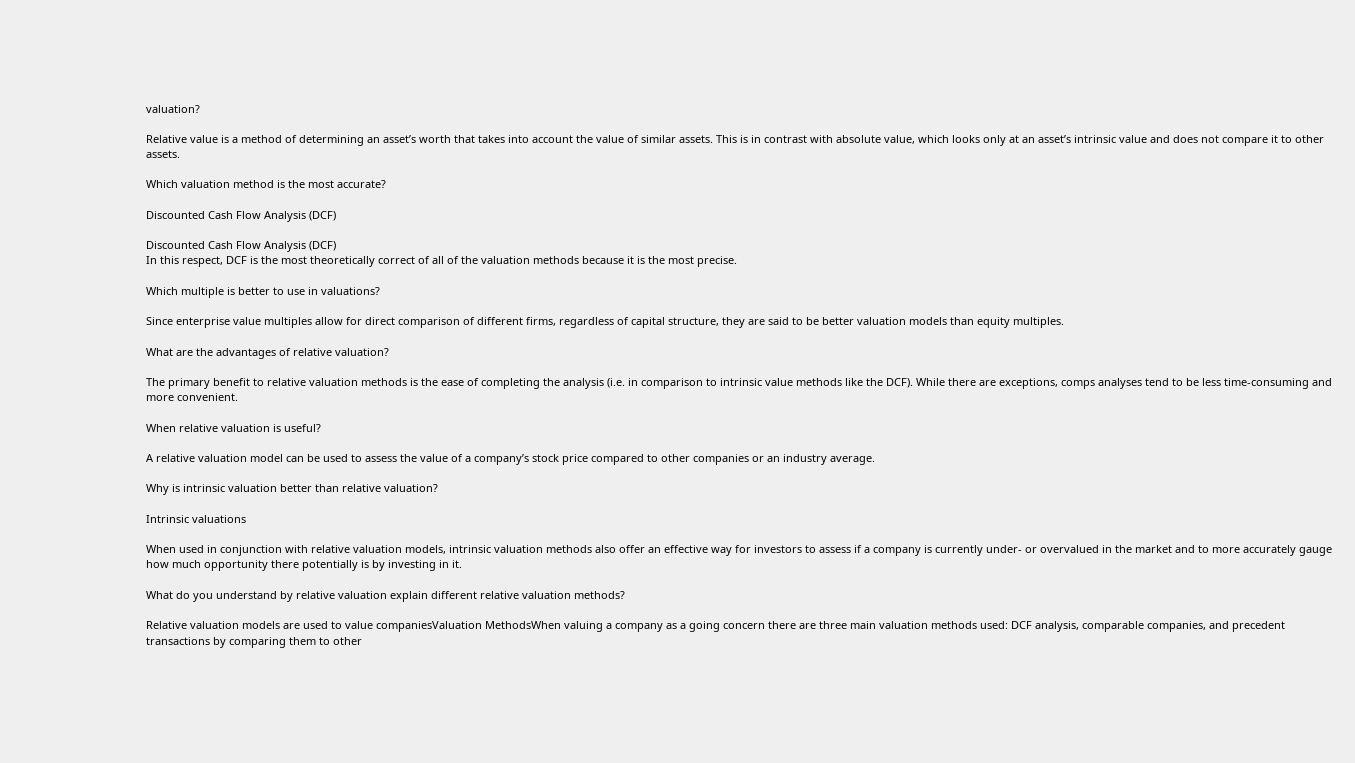valuation?

Relative value is a method of determining an asset’s worth that takes into account the value of similar assets. This is in contrast with absolute value, which looks only at an asset’s intrinsic value and does not compare it to other assets.

Which valuation method is the most accurate?

Discounted Cash Flow Analysis (DCF)

Discounted Cash Flow Analysis (DCF)
In this respect, DCF is the most theoretically correct of all of the valuation methods because it is the most precise.

Which multiple is better to use in valuations?

Since enterprise value multiples allow for direct comparison of different firms, regardless of capital structure, they are said to be better valuation models than equity multiples.

What are the advantages of relative valuation?

The primary benefit to relative valuation methods is the ease of completing the analysis (i.e. in comparison to intrinsic value methods like the DCF). While there are exceptions, comps analyses tend to be less time-consuming and more convenient.

When relative valuation is useful?

A relative valuation model can be used to assess the value of a company’s stock price compared to other companies or an industry average.

Why is intrinsic valuation better than relative valuation?

Intrinsic valuations

When used in conjunction with relative valuation models, intrinsic valuation methods also offer an effective way for investors to assess if a company is currently under- or overvalued in the market and to more accurately gauge how much opportunity there potentially is by investing in it.

What do you understand by relative valuation explain different relative valuation methods?

Relative valuation models are used to value companiesValuation MethodsWhen valuing a company as a going concern there are three main valuation methods used: DCF analysis, comparable companies, and precedent transactions by comparing them to other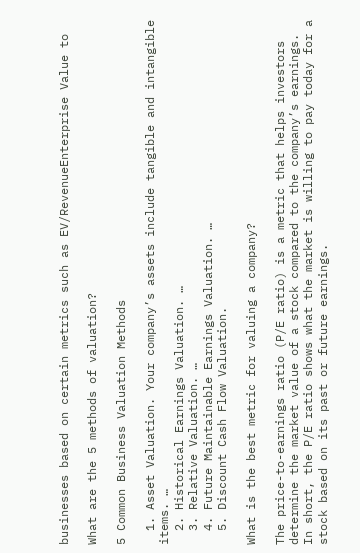businesses based on certain metrics such as EV/RevenueEnterprise Value to

What are the 5 methods of valuation?

5 Common Business Valuation Methods

  1. Asset Valuation. Your company’s assets include tangible and intangible items. …
  2. Historical Earnings Valuation. …
  3. Relative Valuation. …
  4. Future Maintainable Earnings Valuation. …
  5. Discount Cash Flow Valuation.

What is the best metric for valuing a company?

The price-to-earnings ratio (P/E ratio) is a metric that helps investors determine the market value of a stock compared to the company’s earnings. In short, the P/E ratio shows what the market is willing to pay today for a stock based on its past or future earnings.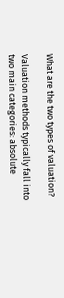What are the two types of valuation?

Valuation methods typically fall into two main categories: absolute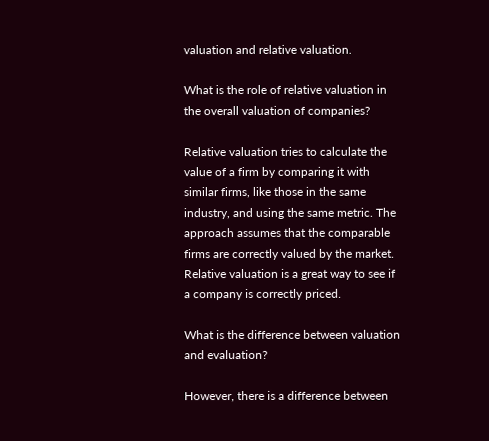valuation and relative valuation.

What is the role of relative valuation in the overall valuation of companies?

Relative valuation tries to calculate the value of a firm by comparing it with similar firms, like those in the same industry, and using the same metric. The approach assumes that the comparable firms are correctly valued by the market. Relative valuation is a great way to see if a company is correctly priced.

What is the difference between valuation and evaluation?

However, there is a difference between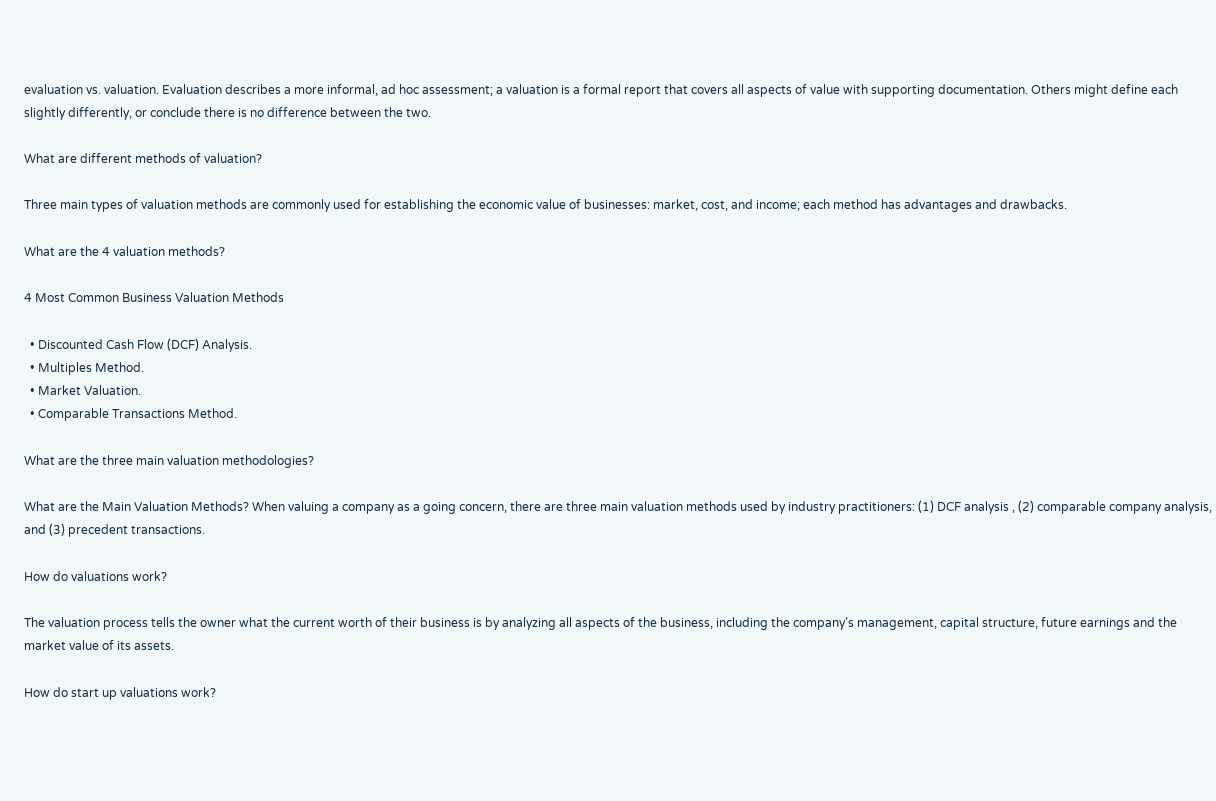evaluation vs. valuation. Evaluation describes a more informal, ad hoc assessment; a valuation is a formal report that covers all aspects of value with supporting documentation. Others might define each slightly differently, or conclude there is no difference between the two.

What are different methods of valuation?

Three main types of valuation methods are commonly used for establishing the economic value of businesses: market, cost, and income; each method has advantages and drawbacks.

What are the 4 valuation methods?

4 Most Common Business Valuation Methods

  • Discounted Cash Flow (DCF) Analysis.
  • Multiples Method.
  • Market Valuation.
  • Comparable Transactions Method.

What are the three main valuation methodologies?

What are the Main Valuation Methods? When valuing a company as a going concern, there are three main valuation methods used by industry practitioners: (1) DCF analysis , (2) comparable company analysis, and (3) precedent transactions.

How do valuations work?

The valuation process tells the owner what the current worth of their business is by analyzing all aspects of the business, including the company’s management, capital structure, future earnings and the market value of its assets.

How do start up valuations work?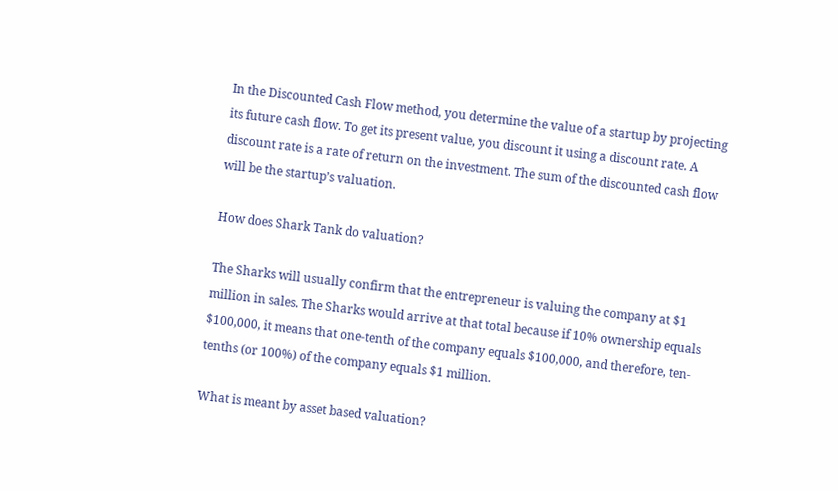In the Discounted Cash Flow method, you determine the value of a startup by projecting its future cash flow. To get its present value, you discount it using a discount rate. A discount rate is a rate of return on the investment. The sum of the discounted cash flow will be the startup’s valuation.

How does Shark Tank do valuation?

The Sharks will usually confirm that the entrepreneur is valuing the company at $1 million in sales. The Sharks would arrive at that total because if 10% ownership equals $100,000, it means that one-tenth of the company equals $100,000, and therefore, ten-tenths (or 100%) of the company equals $1 million.

What is meant by asset based valuation?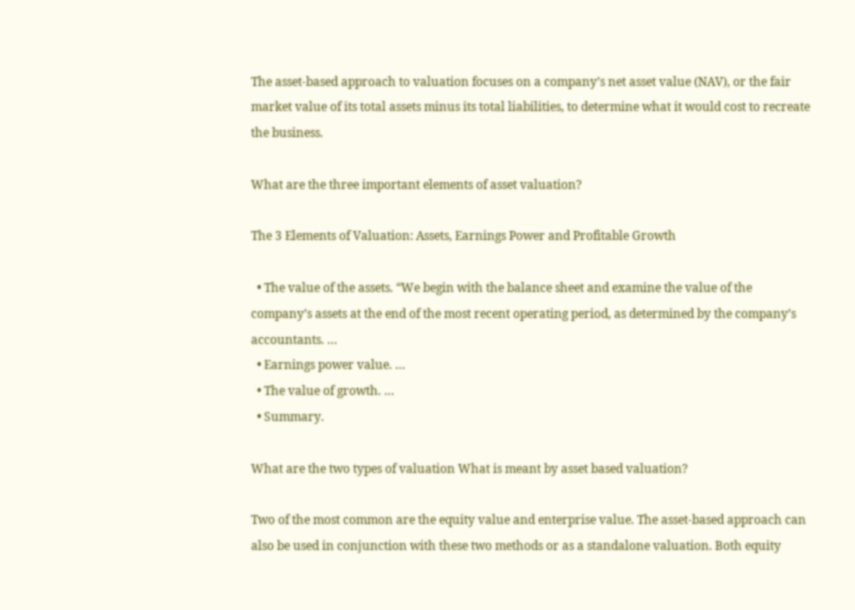The asset-based approach to valuation focuses on a company’s net asset value (NAV), or the fair market value of its total assets minus its total liabilities, to determine what it would cost to recreate the business.

What are the three important elements of asset valuation?

The 3 Elements of Valuation: Assets, Earnings Power and Profitable Growth

  • The value of the assets. “We begin with the balance sheet and examine the value of the company’s assets at the end of the most recent operating period, as determined by the company’s accountants. …
  • Earnings power value. …
  • The value of growth. …
  • Summary.

What are the two types of valuation What is meant by asset based valuation?

Two of the most common are the equity value and enterprise value. The asset-based approach can also be used in conjunction with these two methods or as a standalone valuation. Both equity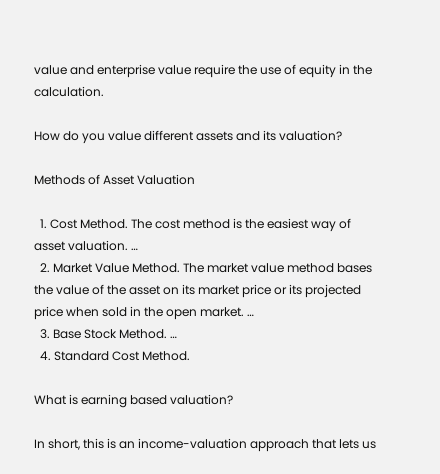value and enterprise value require the use of equity in the calculation.

How do you value different assets and its valuation?

Methods of Asset Valuation

  1. Cost Method. The cost method is the easiest way of asset valuation. …
  2. Market Value Method. The market value method bases the value of the asset on its market price or its projected price when sold in the open market. …
  3. Base Stock Method. …
  4. Standard Cost Method.

What is earning based valuation?

In short, this is an income-valuation approach that lets us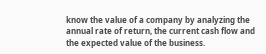know the value of a company by analyzing the annual rate of return, the current cash flow and the expected value of the business.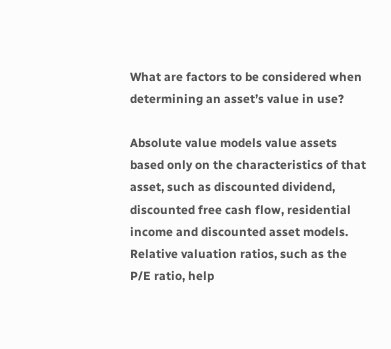What are factors to be considered when determining an asset’s value in use?

Absolute value models value assets based only on the characteristics of that asset, such as discounted dividend, discounted free cash flow, residential income and discounted asset models. Relative valuation ratios, such as the P/E ratio, help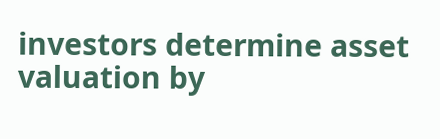investors determine asset valuation by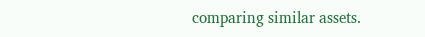comparing similar assets.